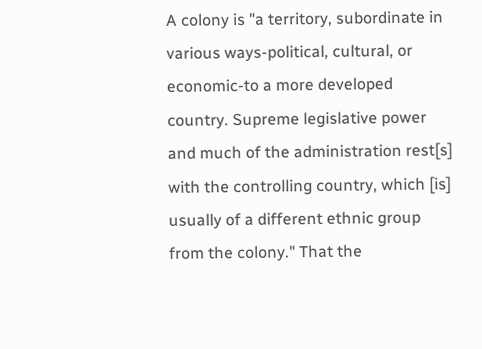A colony is "a territory, subordinate in various ways-political, cultural, or economic-to a more developed country. Supreme legislative power and much of the administration rest[s] with the controlling country, which [is] usually of a different ethnic group from the colony." That the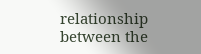relationship between the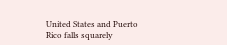United States and Puerto Rico falls squarely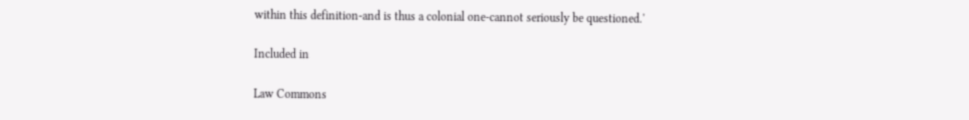within this definition-and is thus a colonial one-cannot seriously be questioned.'

Included in

Law Commons